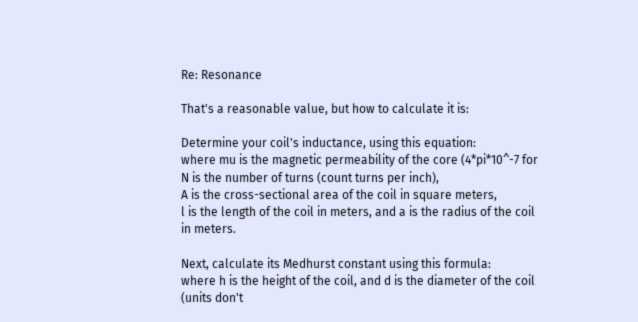Re: Resonance

That's a reasonable value, but how to calculate it is:

Determine your coil's inductance, using this equation:
where mu is the magnetic permeability of the core (4*pi*10^-7 for
N is the number of turns (count turns per inch),
A is the cross-sectional area of the coil in square meters,
l is the length of the coil in meters, and a is the radius of the coil
in meters.

Next, calculate its Medhurst constant using this formula:
where h is the height of the coil, and d is the diameter of the coil
(units don't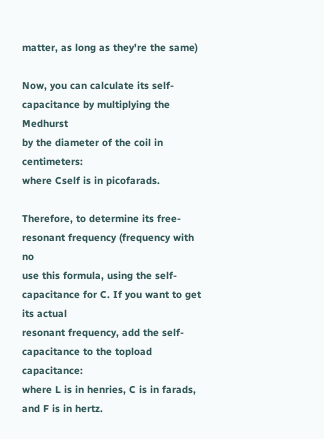matter, as long as they're the same)

Now, you can calculate its self-capacitance by multiplying the Medhurst
by the diameter of the coil in centimeters:
where Cself is in picofarads.

Therefore, to determine its free-resonant frequency (frequency with no
use this formula, using the self-capacitance for C. If you want to get
its actual
resonant frequency, add the self-capacitance to the topload capacitance:
where L is in henries, C is in farads, and F is in hertz.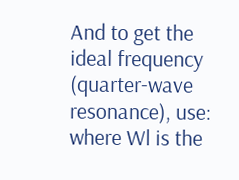And to get the ideal frequency (quarter-wave resonance), use:
where Wl is the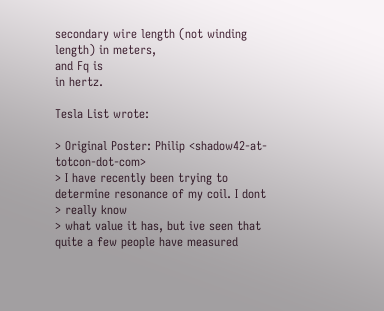secondary wire length (not winding length) in meters,
and Fq is
in hertz.

Tesla List wrote:

> Original Poster: Philip <shadow42-at-totcon-dot-com>
> I have recently been trying to determine resonance of my coil. I dont
> really know
> what value it has, but ive seen that quite a few people have measured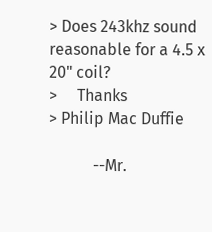> Does 243khz sound reasonable for a 4.5 x 20" coil?
>     Thanks
> Philip Mac Duffie

           --Mr.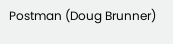Postman (Doug Brunner)